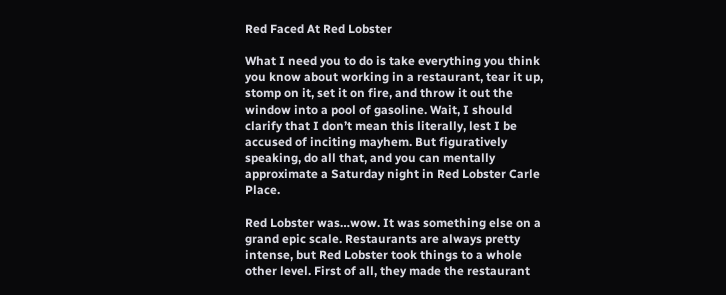Red Faced At Red Lobster

What I need you to do is take everything you think you know about working in a restaurant, tear it up, stomp on it, set it on fire, and throw it out the window into a pool of gasoline. Wait, I should clarify that I don’t mean this literally, lest I be accused of inciting mayhem. But figuratively speaking, do all that, and you can mentally approximate a Saturday night in Red Lobster Carle Place.

Red Lobster was…wow. It was something else on a grand epic scale. Restaurants are always pretty intense, but Red Lobster took things to a whole other level. First of all, they made the restaurant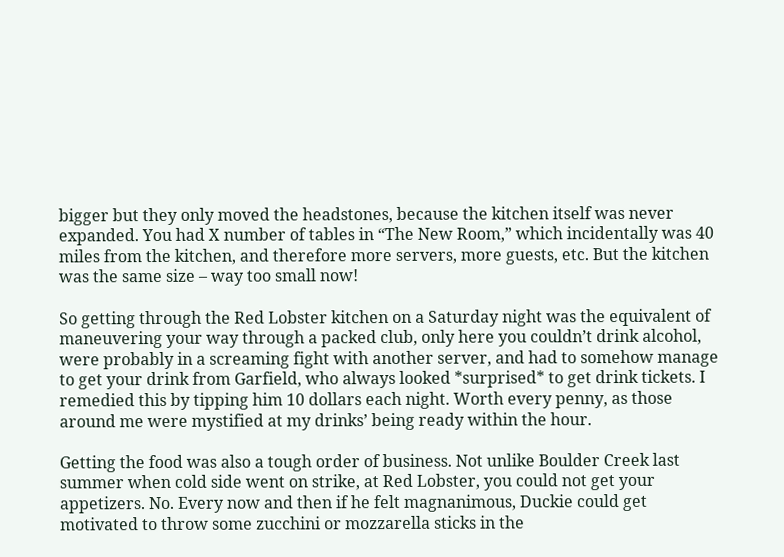bigger but they only moved the headstones, because the kitchen itself was never expanded. You had X number of tables in “The New Room,” which incidentally was 40 miles from the kitchen, and therefore more servers, more guests, etc. But the kitchen was the same size – way too small now!

So getting through the Red Lobster kitchen on a Saturday night was the equivalent of maneuvering your way through a packed club, only here you couldn’t drink alcohol, were probably in a screaming fight with another server, and had to somehow manage to get your drink from Garfield, who always looked *surprised* to get drink tickets. I remedied this by tipping him 10 dollars each night. Worth every penny, as those around me were mystified at my drinks’ being ready within the hour.

Getting the food was also a tough order of business. Not unlike Boulder Creek last summer when cold side went on strike, at Red Lobster, you could not get your appetizers. No. Every now and then if he felt magnanimous, Duckie could get motivated to throw some zucchini or mozzarella sticks in the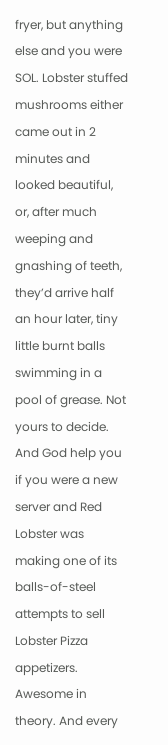fryer, but anything else and you were SOL. Lobster stuffed mushrooms either came out in 2 minutes and looked beautiful, or, after much weeping and gnashing of teeth, they’d arrive half an hour later, tiny little burnt balls swimming in a pool of grease. Not yours to decide. And God help you if you were a new server and Red Lobster was making one of its balls-of-steel attempts to sell Lobster Pizza appetizers. Awesome in theory. And every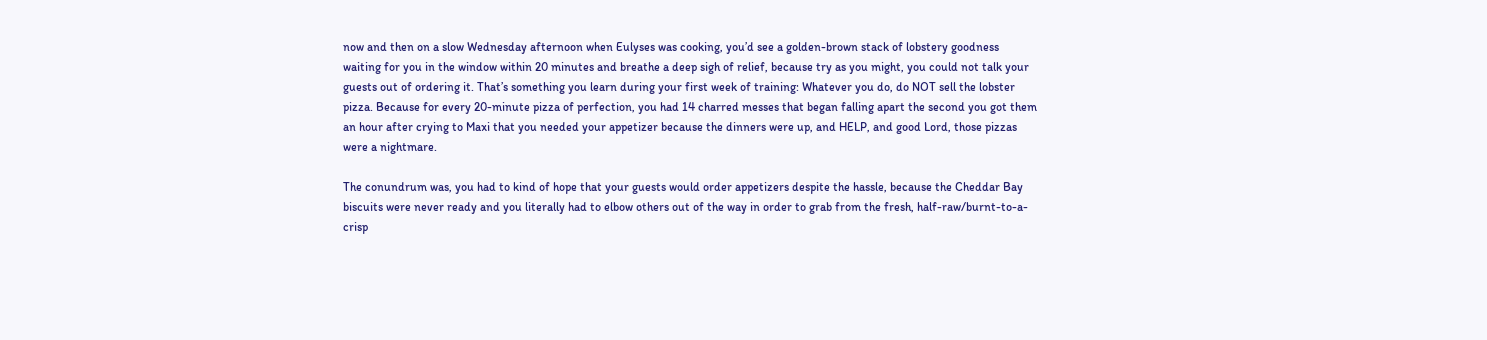now and then on a slow Wednesday afternoon when Eulyses was cooking, you’d see a golden-brown stack of lobstery goodness waiting for you in the window within 20 minutes and breathe a deep sigh of relief, because try as you might, you could not talk your guests out of ordering it. That’s something you learn during your first week of training: Whatever you do, do NOT sell the lobster pizza. Because for every 20-minute pizza of perfection, you had 14 charred messes that began falling apart the second you got them an hour after crying to Maxi that you needed your appetizer because the dinners were up, and HELP, and good Lord, those pizzas were a nightmare.

The conundrum was, you had to kind of hope that your guests would order appetizers despite the hassle, because the Cheddar Bay biscuits were never ready and you literally had to elbow others out of the way in order to grab from the fresh, half-raw/burnt-to-a-crisp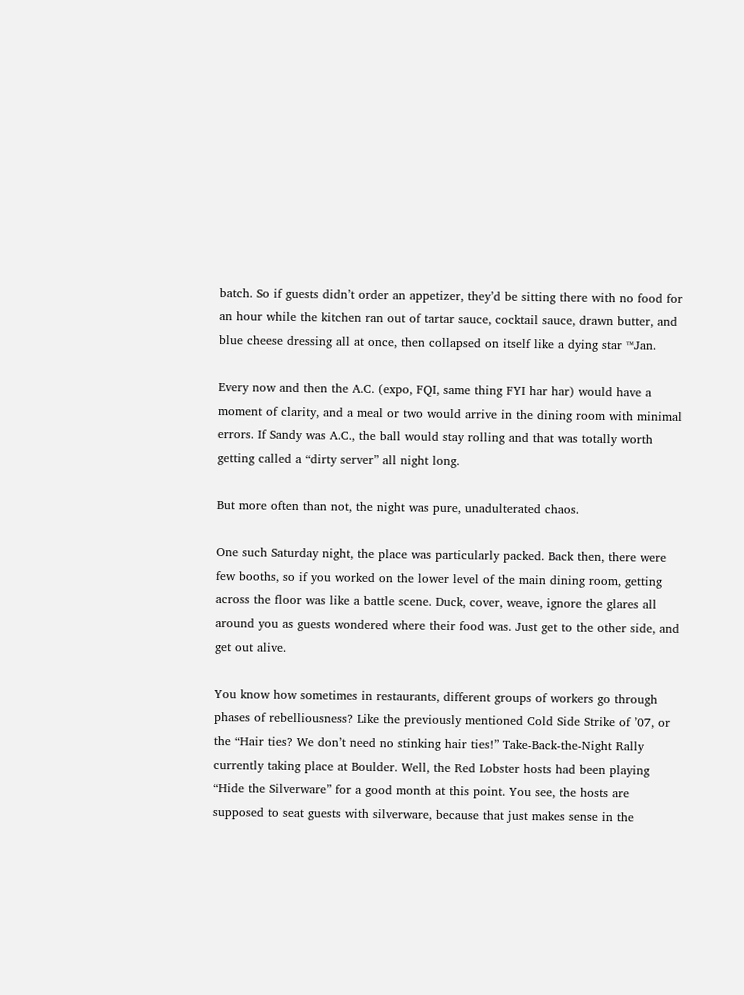batch. So if guests didn’t order an appetizer, they’d be sitting there with no food for an hour while the kitchen ran out of tartar sauce, cocktail sauce, drawn butter, and blue cheese dressing all at once, then collapsed on itself like a dying star ™Jan.

Every now and then the A.C. (expo, FQI, same thing FYI har har) would have a moment of clarity, and a meal or two would arrive in the dining room with minimal errors. If Sandy was A.C., the ball would stay rolling and that was totally worth getting called a “dirty server” all night long.

But more often than not, the night was pure, unadulterated chaos.

One such Saturday night, the place was particularly packed. Back then, there were few booths, so if you worked on the lower level of the main dining room, getting across the floor was like a battle scene. Duck, cover, weave, ignore the glares all around you as guests wondered where their food was. Just get to the other side, and get out alive.

You know how sometimes in restaurants, different groups of workers go through phases of rebelliousness? Like the previously mentioned Cold Side Strike of ’07, or the “Hair ties? We don’t need no stinking hair ties!” Take-Back-the-Night Rally currently taking place at Boulder. Well, the Red Lobster hosts had been playing “Hide the Silverware” for a good month at this point. You see, the hosts are supposed to seat guests with silverware, because that just makes sense in the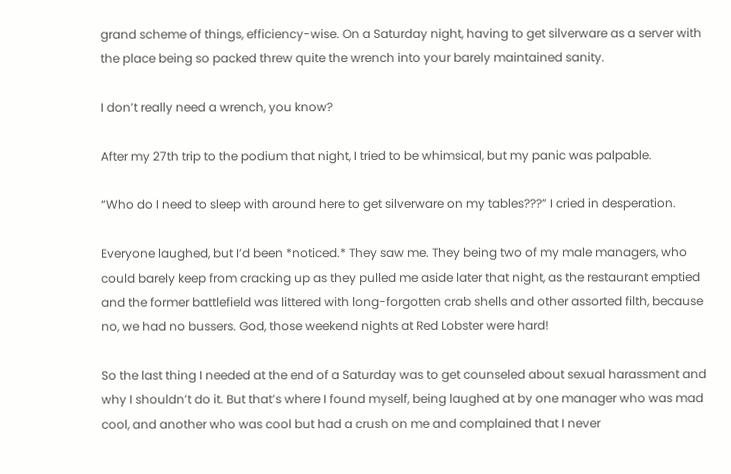grand scheme of things, efficiency-wise. On a Saturday night, having to get silverware as a server with the place being so packed threw quite the wrench into your barely maintained sanity.

I don’t really need a wrench, you know?

After my 27th trip to the podium that night, I tried to be whimsical, but my panic was palpable.

“Who do I need to sleep with around here to get silverware on my tables???” I cried in desperation.

Everyone laughed, but I’d been *noticed.* They saw me. They being two of my male managers, who could barely keep from cracking up as they pulled me aside later that night, as the restaurant emptied and the former battlefield was littered with long-forgotten crab shells and other assorted filth, because no, we had no bussers. God, those weekend nights at Red Lobster were hard!

So the last thing I needed at the end of a Saturday was to get counseled about sexual harassment and why I shouldn’t do it. But that’s where I found myself, being laughed at by one manager who was mad cool, and another who was cool but had a crush on me and complained that I never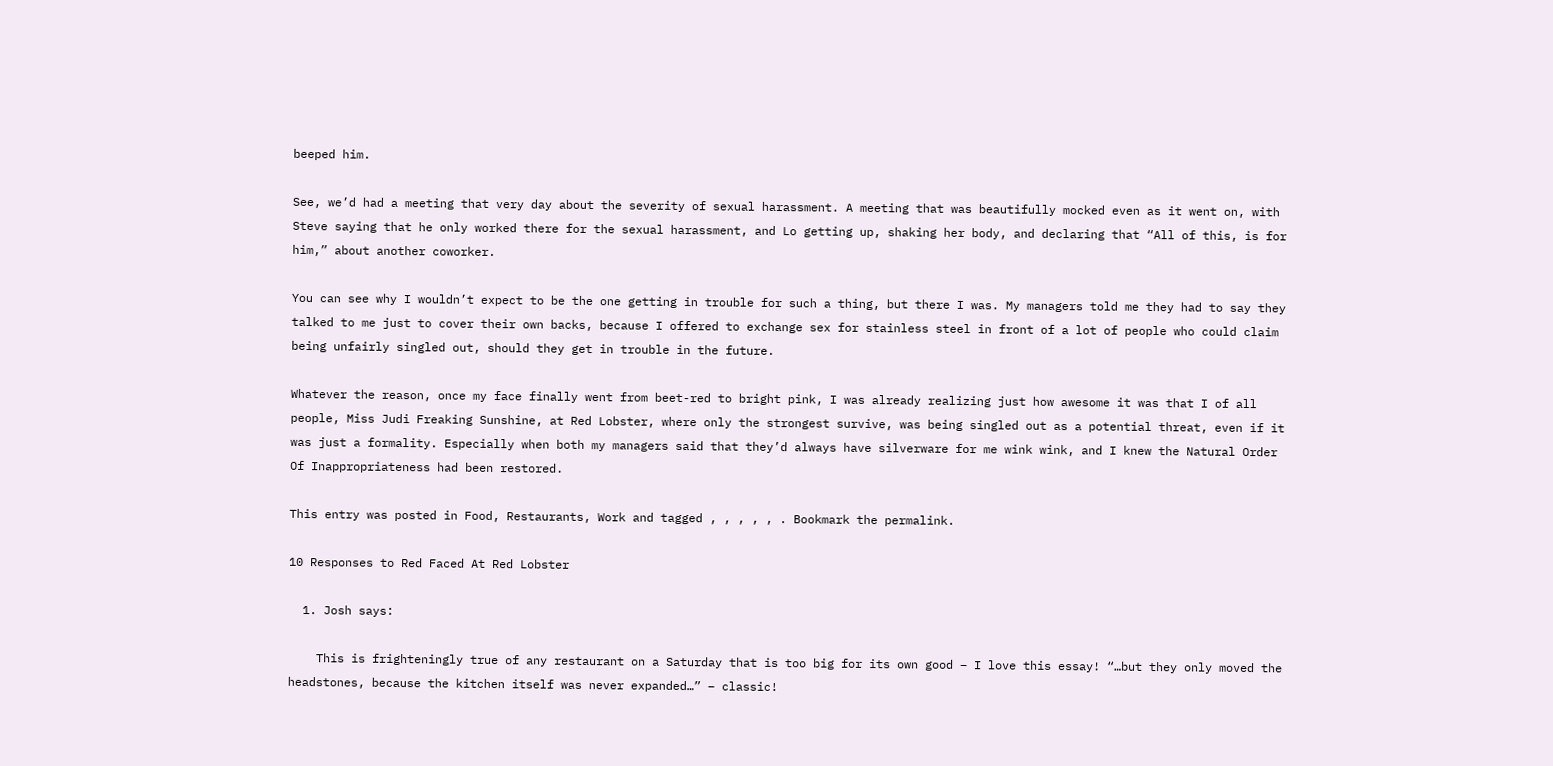beeped him.

See, we’d had a meeting that very day about the severity of sexual harassment. A meeting that was beautifully mocked even as it went on, with Steve saying that he only worked there for the sexual harassment, and Lo getting up, shaking her body, and declaring that “All of this, is for him,” about another coworker.

You can see why I wouldn’t expect to be the one getting in trouble for such a thing, but there I was. My managers told me they had to say they talked to me just to cover their own backs, because I offered to exchange sex for stainless steel in front of a lot of people who could claim being unfairly singled out, should they get in trouble in the future.

Whatever the reason, once my face finally went from beet-red to bright pink, I was already realizing just how awesome it was that I of all people, Miss Judi Freaking Sunshine, at Red Lobster, where only the strongest survive, was being singled out as a potential threat, even if it was just a formality. Especially when both my managers said that they’d always have silverware for me wink wink, and I knew the Natural Order Of Inappropriateness had been restored.

This entry was posted in Food, Restaurants, Work and tagged , , , , , . Bookmark the permalink.

10 Responses to Red Faced At Red Lobster

  1. Josh says:

    This is frighteningly true of any restaurant on a Saturday that is too big for its own good – I love this essay! “…but they only moved the headstones, because the kitchen itself was never expanded…” – classic!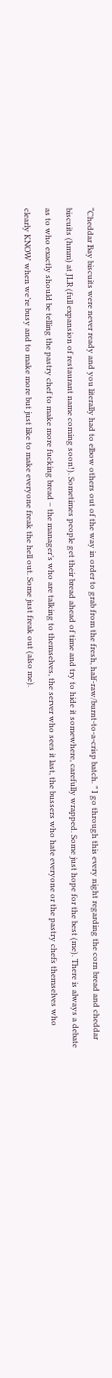“Cheddar Bay biscuits were never ready and you literally had to elbow others out of the way in order to grab from the fresh, half-raw/burnt-to-a-crisp batch. ” I go through this every night regarding the corn bread and cheddar biscuits (hmm) at JLR (full expansion of restaurant name coming soon!). Sometimes people get their bread ahead of time and try to hide it somewhere, carefully wrapped. Some just hope for the best (me). There is always a debate as to who exactly should be telling the pastry chef to make more fucking bread – the manager’s who are talking to themselves, the server who sees it last, the bussers who hate everyone or the pastry chefs themselves who clearly KNOW when we’re busy and to make more but just like to make everyone freak the hell out. Some just freak out (also me).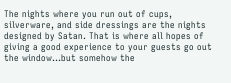The nights where you run out of cups, silverware, and side dressings are the nights designed by Satan. That is where all hopes of giving a good experience to your guests go out the window…but somehow the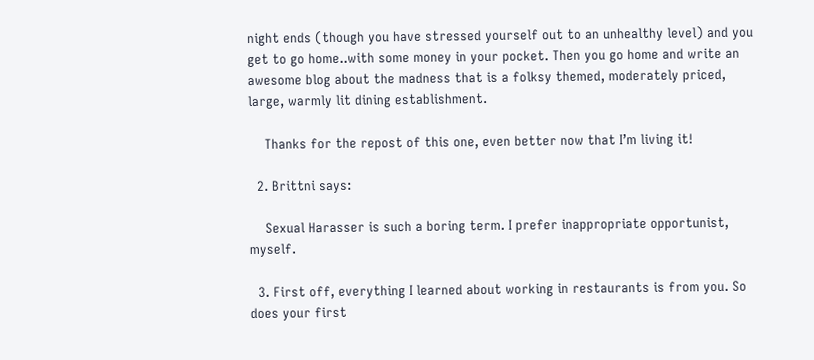night ends (though you have stressed yourself out to an unhealthy level) and you get to go home..with some money in your pocket. Then you go home and write an awesome blog about the madness that is a folksy themed, moderately priced, large, warmly lit dining establishment.

    Thanks for the repost of this one, even better now that I’m living it!

  2. Brittni says:

    Sexual Harasser is such a boring term. I prefer inappropriate opportunist, myself.

  3. First off, everything I learned about working in restaurants is from you. So does your first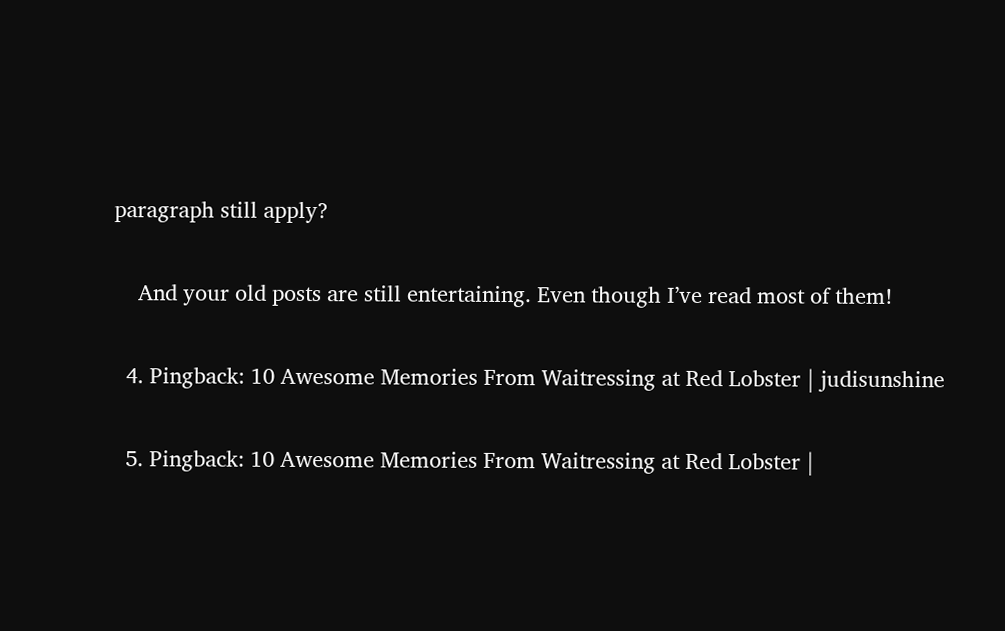paragraph still apply?

    And your old posts are still entertaining. Even though I’ve read most of them!

  4. Pingback: 10 Awesome Memories From Waitressing at Red Lobster | judisunshine

  5. Pingback: 10 Awesome Memories From Waitressing at Red Lobster |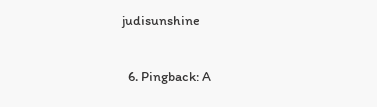judisunshine

  6. Pingback: A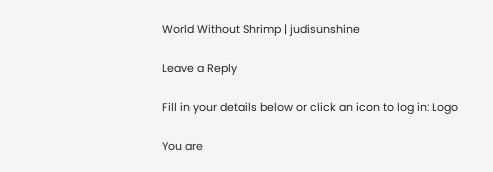World Without Shrimp | judisunshine

Leave a Reply

Fill in your details below or click an icon to log in: Logo

You are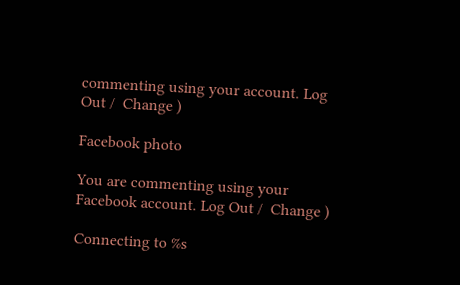commenting using your account. Log Out /  Change )

Facebook photo

You are commenting using your Facebook account. Log Out /  Change )

Connecting to %s